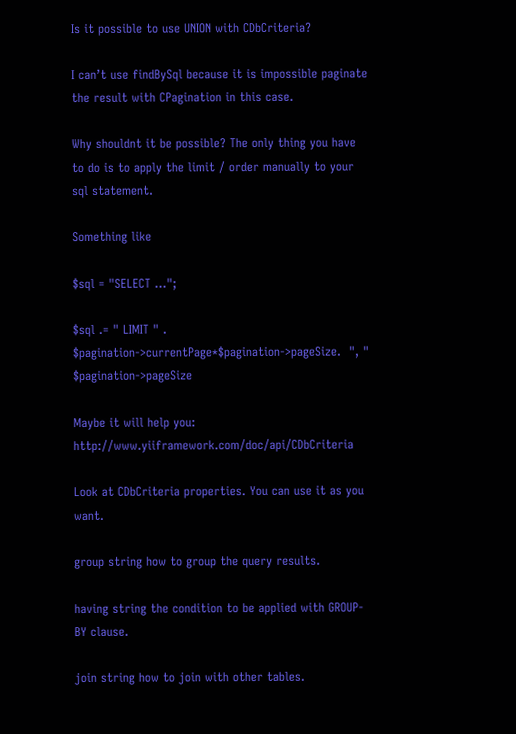Is it possible to use UNION with CDbCriteria?

I can’t use findBySql because it is impossible paginate the result with CPagination in this case.

Why shouldnt it be possible? The only thing you have to do is to apply the limit / order manually to your sql statement.

Something like

$sql = "SELECT ...";

$sql .= " LIMIT " . $pagination->currentPage*$pagination->pageSize.  ", " $pagination->pageSize

Maybe it will help you: http://www.yiiframework.com/doc/api/CDbCriteria

Look at CDbCriteria properties. You can use it as you want.

group string how to group the query results.

having string the condition to be applied with GROUP-BY clause.

join string how to join with other tables.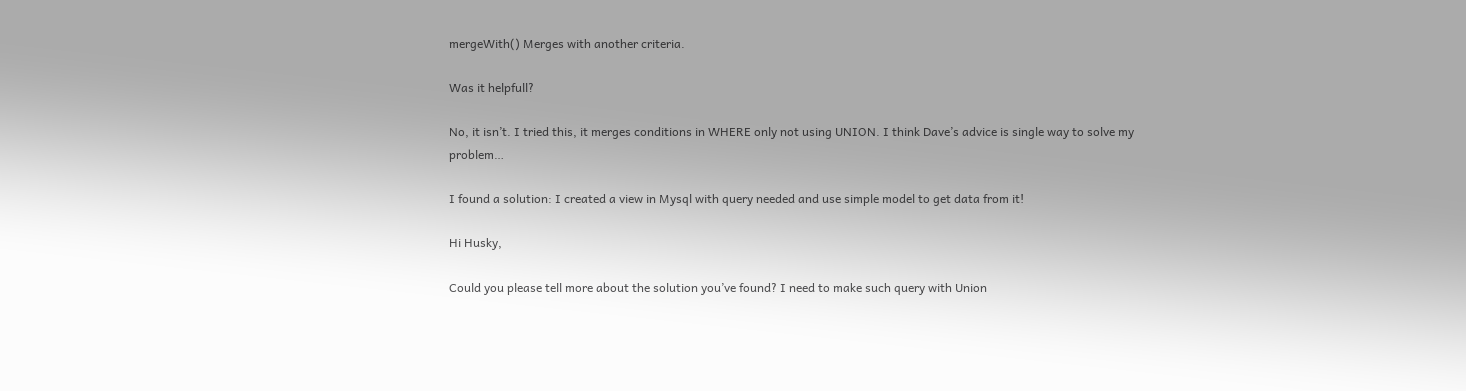mergeWith() Merges with another criteria.

Was it helpfull?

No, it isn’t. I tried this, it merges conditions in WHERE only not using UNION. I think Dave’s advice is single way to solve my problem…

I found a solution: I created a view in Mysql with query needed and use simple model to get data from it!

Hi Husky,

Could you please tell more about the solution you’ve found? I need to make such query with Union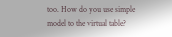too. How do you use simple model to the virtual table?